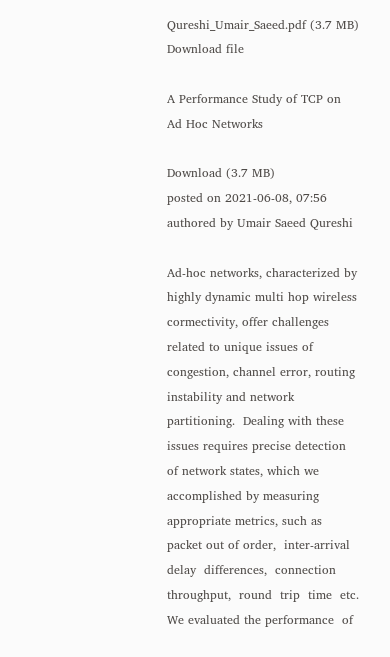Qureshi_Umair_Saeed.pdf (3.7 MB)
Download file

A Performance Study of TCP on Ad Hoc Networks

Download (3.7 MB)
posted on 2021-06-08, 07:56 authored by Umair Saeed Qureshi

Ad-hoc networks, characterized by highly dynamic multi hop wireless cormectivity, offer challenges related to unique issues of congestion, channel error, routing instability and network partitioning.  Dealing with these issues requires precise detection of network states, which we accomplished by measuring appropriate metrics, such as packet out of order,  inter-arrival  delay  differences,  connection throughput,  round  trip  time  etc.  We evaluated the performance  of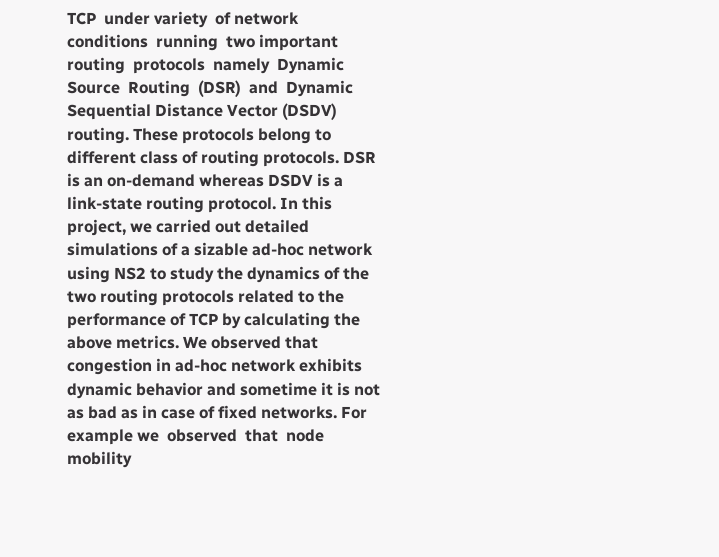TCP  under variety  of network  conditions  running  two important  routing  protocols  namely  Dynamic  Source  Routing  (DSR)  and  Dynamic Sequential Distance Vector (DSDV) routing. These protocols belong to different class of routing protocols. DSR is an on-demand whereas DSDV is a link-state routing protocol. In this project, we carried out detailed simulations of a sizable ad-hoc network using NS2 to study the dynamics of the two routing protocols related to the performance of TCP by calculating the above metrics. We observed that congestion in ad-hoc network exhibits dynamic behavior and sometime it is not as bad as in case of fixed networks. For example we  observed  that  node  mobility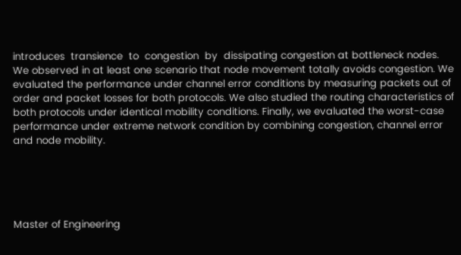introduces  transience  to  congestion  by  dissipating congestion at bottleneck nodes. We observed in at least one scenario that node movement totally avoids congestion. We evaluated the performance under channel error conditions by measuring packets out of order and packet losses for both protocols. We also studied the routing characteristics of both protocols under identical mobility conditions. Finally, we evaluated the worst-case performance under extreme network condition by combining congestion, channel error and node mobility.





Master of Engineering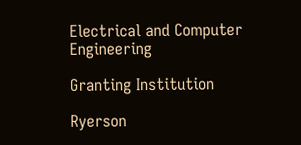Electrical and Computer Engineering

Granting Institution

Ryerson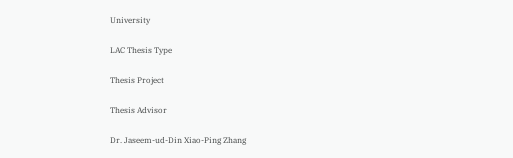University

LAC Thesis Type

Thesis Project

Thesis Advisor

Dr. Jaseem-ud-Din Xiao-Ping Zhang